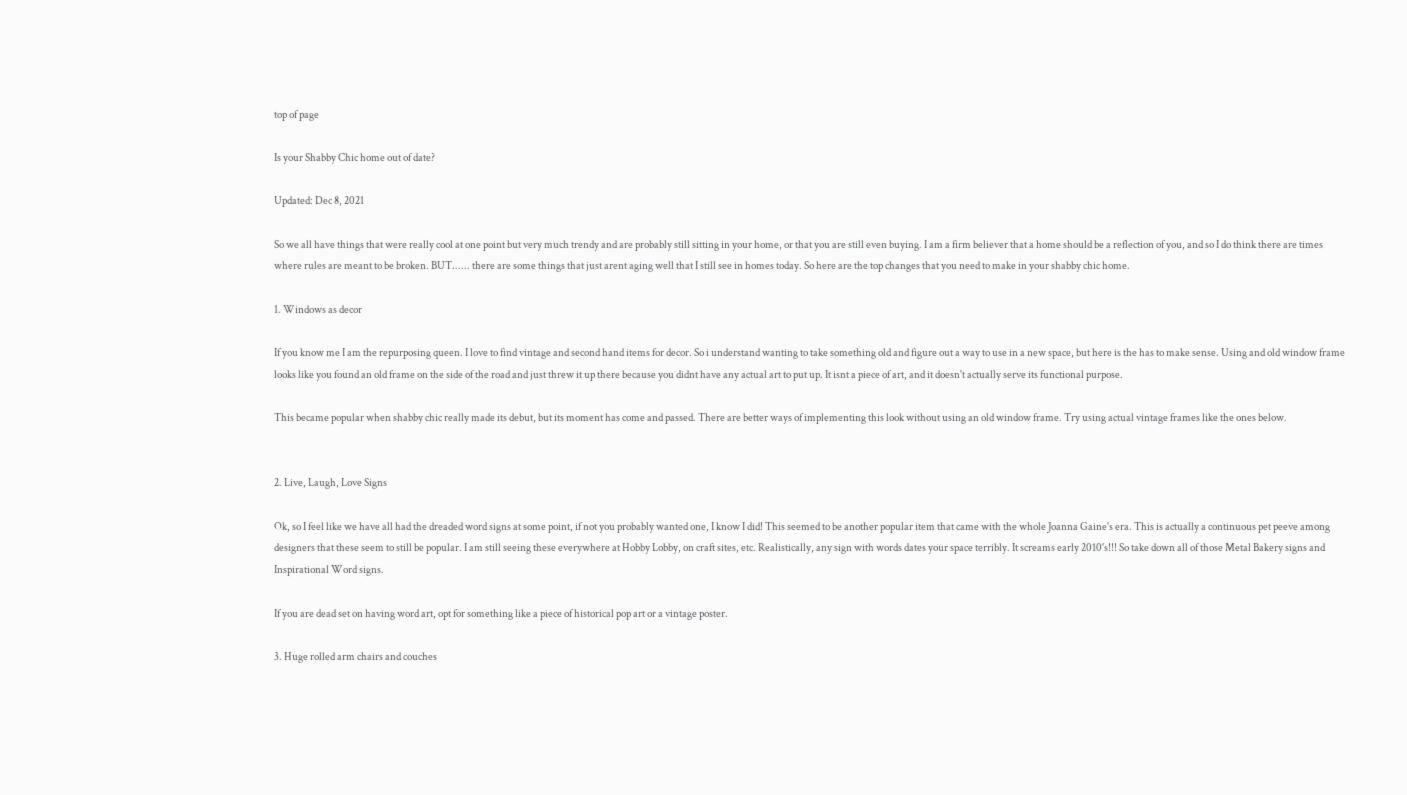top of page

Is your Shabby Chic home out of date?

Updated: Dec 8, 2021

So we all have things that were really cool at one point but very much trendy and are probably still sitting in your home, or that you are still even buying. I am a firm believer that a home should be a reflection of you, and so I do think there are times where rules are meant to be broken. BUT...... there are some things that just arent aging well that I still see in homes today. So here are the top changes that you need to make in your shabby chic home.

1. Windows as decor

If you know me I am the repurposing queen. I love to find vintage and second hand items for decor. So i understand wanting to take something old and figure out a way to use in a new space, but here is the has to make sense. Using and old window frame looks like you found an old frame on the side of the road and just threw it up there because you didnt have any actual art to put up. It isnt a piece of art, and it doesn't actually serve its functional purpose.

This became popular when shabby chic really made its debut, but its moment has come and passed. There are better ways of implementing this look without using an old window frame. Try using actual vintage frames like the ones below.


2. Live, Laugh, Love Signs

Ok, so I feel like we have all had the dreaded word signs at some point, if not you probably wanted one, I know I did! This seemed to be another popular item that came with the whole Joanna Gaine's era. This is actually a continuous pet peeve among designers that these seem to still be popular. I am still seeing these everywhere at Hobby Lobby, on craft sites, etc. Realistically, any sign with words dates your space terribly. It screams early 2010's!!! So take down all of those Metal Bakery signs and Inspirational Word signs.

If you are dead set on having word art, opt for something like a piece of historical pop art or a vintage poster.

3. Huge rolled arm chairs and couches